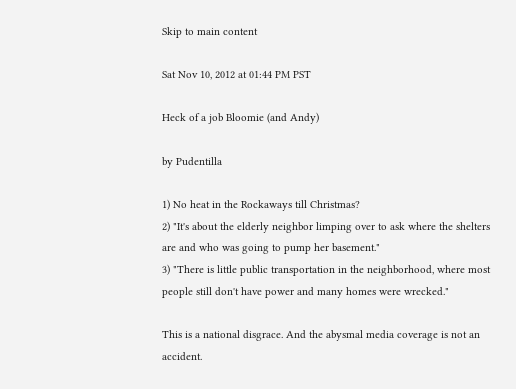Skip to main content

Sat Nov 10, 2012 at 01:44 PM PST

Heck of a job Bloomie (and Andy)

by Pudentilla

1) No heat in the Rockaways till Christmas?
2) "It's about the elderly neighbor limping over to ask where the shelters are and who was going to pump her basement."
3) "There is little public transportation in the neighborhood, where most people still don't have power and many homes were wrecked."

This is a national disgrace. And the abysmal media coverage is not an accident.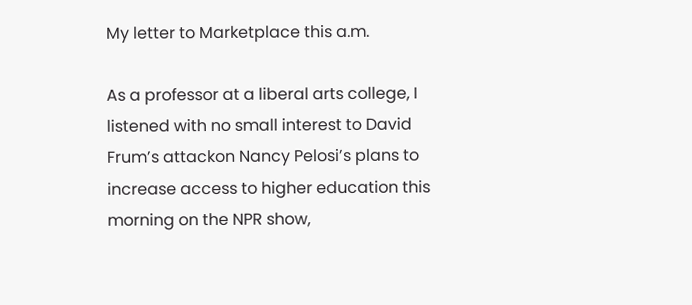My letter to Marketplace this a.m.

As a professor at a liberal arts college, I listened with no small interest to David Frum’s attackon Nancy Pelosi’s plans to increase access to higher education this morning on the NPR show,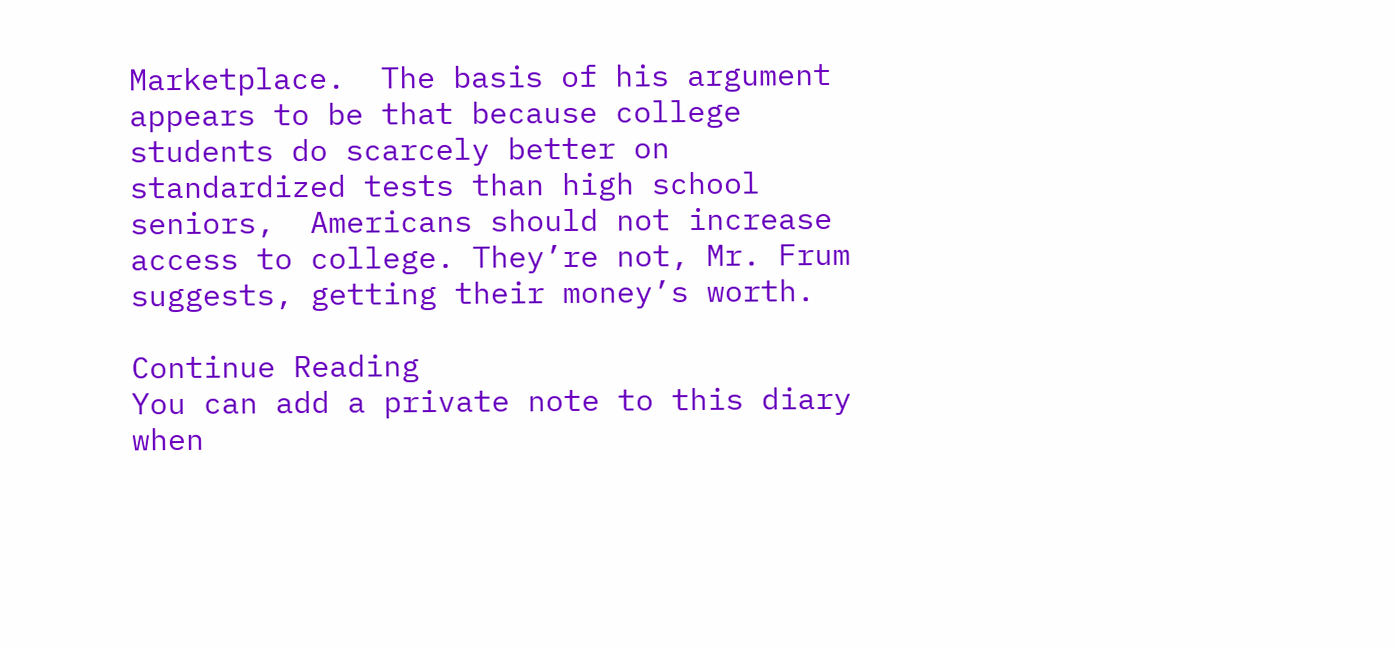Marketplace.  The basis of his argument appears to be that because college students do scarcely better on standardized tests than high school seniors,  Americans should not increase access to college. They’re not, Mr. Frum suggests, getting their money’s worth.

Continue Reading
You can add a private note to this diary when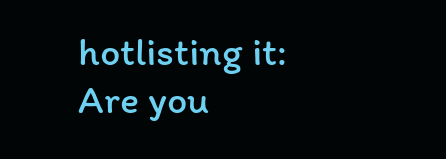hotlisting it:
Are you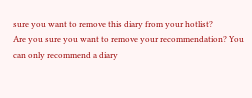sure you want to remove this diary from your hotlist?
Are you sure you want to remove your recommendation? You can only recommend a diary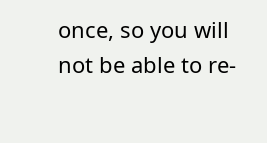once, so you will not be able to re-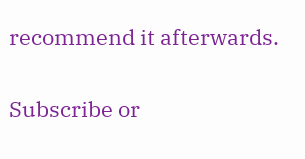recommend it afterwards.


Subscribe or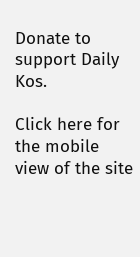Donate to support Daily Kos.

Click here for the mobile view of the site